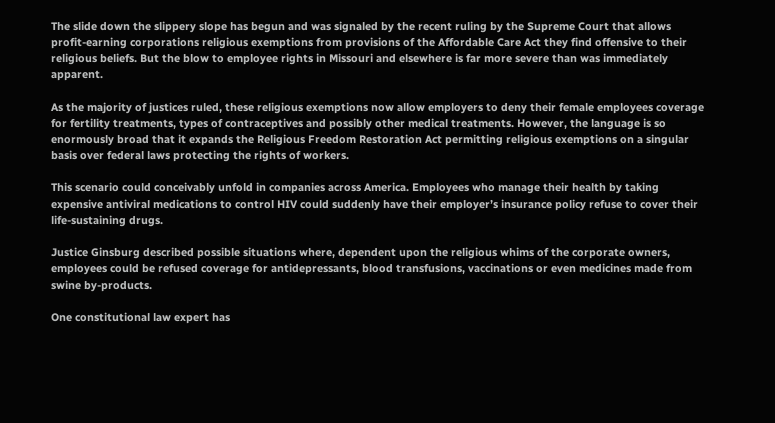The slide down the slippery slope has begun and was signaled by the recent ruling by the Supreme Court that allows profit-earning corporations religious exemptions from provisions of the Affordable Care Act they find offensive to their religious beliefs. But the blow to employee rights in Missouri and elsewhere is far more severe than was immediately apparent.

As the majority of justices ruled, these religious exemptions now allow employers to deny their female employees coverage for fertility treatments, types of contraceptives and possibly other medical treatments. However, the language is so enormously broad that it expands the Religious Freedom Restoration Act permitting religious exemptions on a singular basis over federal laws protecting the rights of workers.

This scenario could conceivably unfold in companies across America. Employees who manage their health by taking expensive antiviral medications to control HIV could suddenly have their employer’s insurance policy refuse to cover their life-sustaining drugs.

Justice Ginsburg described possible situations where, dependent upon the religious whims of the corporate owners, employees could be refused coverage for antidepressants, blood transfusions, vaccinations or even medicines made from swine by-products.

One constitutional law expert has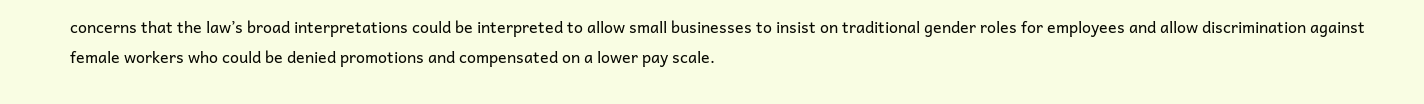concerns that the law’s broad interpretations could be interpreted to allow small businesses to insist on traditional gender roles for employees and allow discrimination against female workers who could be denied promotions and compensated on a lower pay scale.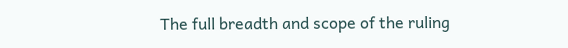The full breadth and scope of the ruling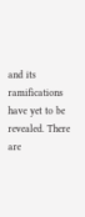and its ramifications have yet to be revealed. There are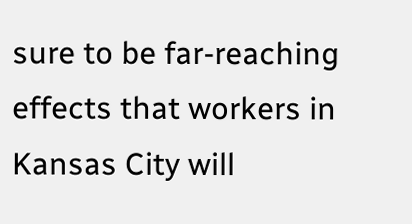sure to be far-reaching effects that workers in Kansas City will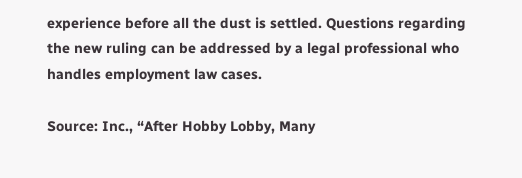experience before all the dust is settled. Questions regarding the new ruling can be addressed by a legal professional who handles employment law cases.

Source: Inc., “After Hobby Lobby, Many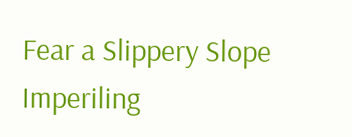Fear a Slippery Slope Imperiling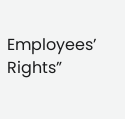Employees’ Rights”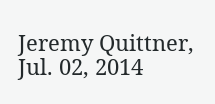Jeremy Quittner, Jul. 02, 2014